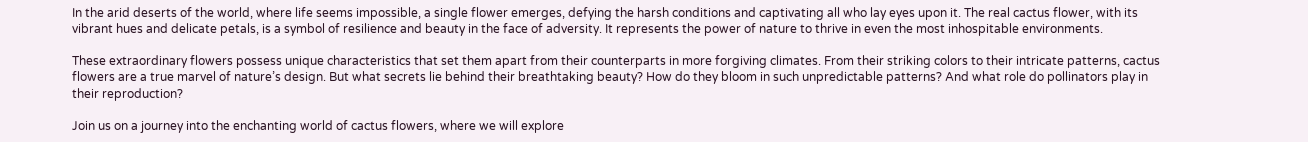In the arid deserts of the world, where life seems impossible, a single flower emerges, defying the harsh conditions and captivating all who lay eyes upon it. The real cactus flower, with its vibrant hues and delicate petals, is a symbol of resilience and beauty in the face of adversity. It represents the power of nature to thrive in even the most inhospitable environments.

These extraordinary flowers possess unique characteristics that set them apart from their counterparts in more forgiving climates. From their striking colors to their intricate patterns, cactus flowers are a true marvel of nature’s design. But what secrets lie behind their breathtaking beauty? How do they bloom in such unpredictable patterns? And what role do pollinators play in their reproduction?

Join us on a journey into the enchanting world of cactus flowers, where we will explore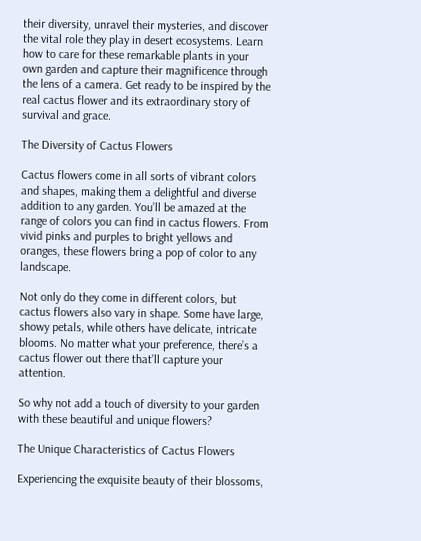their diversity, unravel their mysteries, and discover the vital role they play in desert ecosystems. Learn how to care for these remarkable plants in your own garden and capture their magnificence through the lens of a camera. Get ready to be inspired by the real cactus flower and its extraordinary story of survival and grace.

The Diversity of Cactus Flowers

Cactus flowers come in all sorts of vibrant colors and shapes, making them a delightful and diverse addition to any garden. You’ll be amazed at the range of colors you can find in cactus flowers. From vivid pinks and purples to bright yellows and oranges, these flowers bring a pop of color to any landscape.

Not only do they come in different colors, but cactus flowers also vary in shape. Some have large, showy petals, while others have delicate, intricate blooms. No matter what your preference, there’s a cactus flower out there that’ll capture your attention.

So why not add a touch of diversity to your garden with these beautiful and unique flowers?

The Unique Characteristics of Cactus Flowers

Experiencing the exquisite beauty of their blossoms,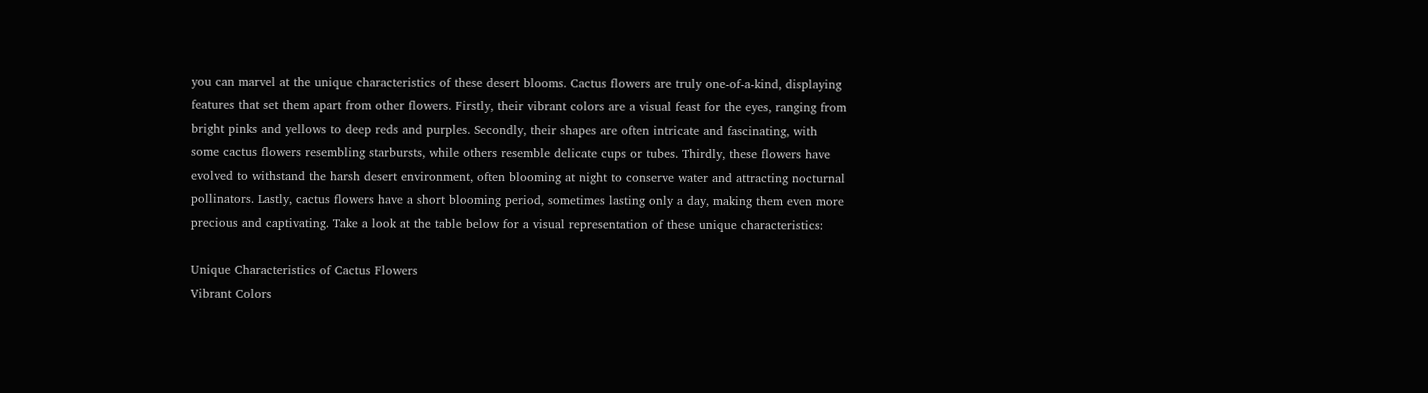you can marvel at the unique characteristics of these desert blooms. Cactus flowers are truly one-of-a-kind, displaying features that set them apart from other flowers. Firstly, their vibrant colors are a visual feast for the eyes, ranging from bright pinks and yellows to deep reds and purples. Secondly, their shapes are often intricate and fascinating, with some cactus flowers resembling starbursts, while others resemble delicate cups or tubes. Thirdly, these flowers have evolved to withstand the harsh desert environment, often blooming at night to conserve water and attracting nocturnal pollinators. Lastly, cactus flowers have a short blooming period, sometimes lasting only a day, making them even more precious and captivating. Take a look at the table below for a visual representation of these unique characteristics:

Unique Characteristics of Cactus Flowers
Vibrant Colors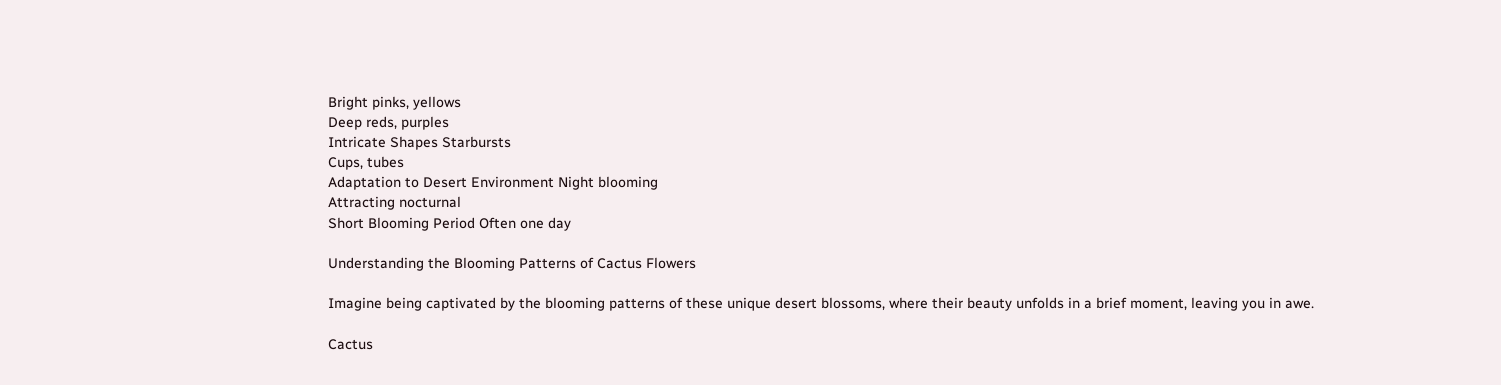Bright pinks, yellows
Deep reds, purples
Intricate Shapes Starbursts
Cups, tubes
Adaptation to Desert Environment Night blooming
Attracting nocturnal
Short Blooming Period Often one day

Understanding the Blooming Patterns of Cactus Flowers

Imagine being captivated by the blooming patterns of these unique desert blossoms, where their beauty unfolds in a brief moment, leaving you in awe.

Cactus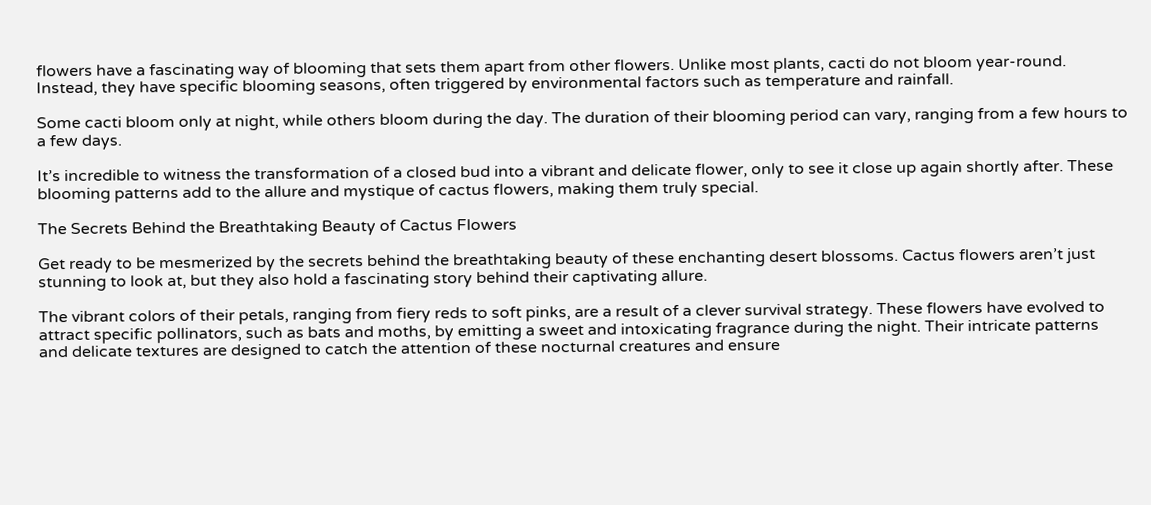flowers have a fascinating way of blooming that sets them apart from other flowers. Unlike most plants, cacti do not bloom year-round. Instead, they have specific blooming seasons, often triggered by environmental factors such as temperature and rainfall.

Some cacti bloom only at night, while others bloom during the day. The duration of their blooming period can vary, ranging from a few hours to a few days.

It’s incredible to witness the transformation of a closed bud into a vibrant and delicate flower, only to see it close up again shortly after. These blooming patterns add to the allure and mystique of cactus flowers, making them truly special.

The Secrets Behind the Breathtaking Beauty of Cactus Flowers

Get ready to be mesmerized by the secrets behind the breathtaking beauty of these enchanting desert blossoms. Cactus flowers aren’t just stunning to look at, but they also hold a fascinating story behind their captivating allure.

The vibrant colors of their petals, ranging from fiery reds to soft pinks, are a result of a clever survival strategy. These flowers have evolved to attract specific pollinators, such as bats and moths, by emitting a sweet and intoxicating fragrance during the night. Their intricate patterns and delicate textures are designed to catch the attention of these nocturnal creatures and ensure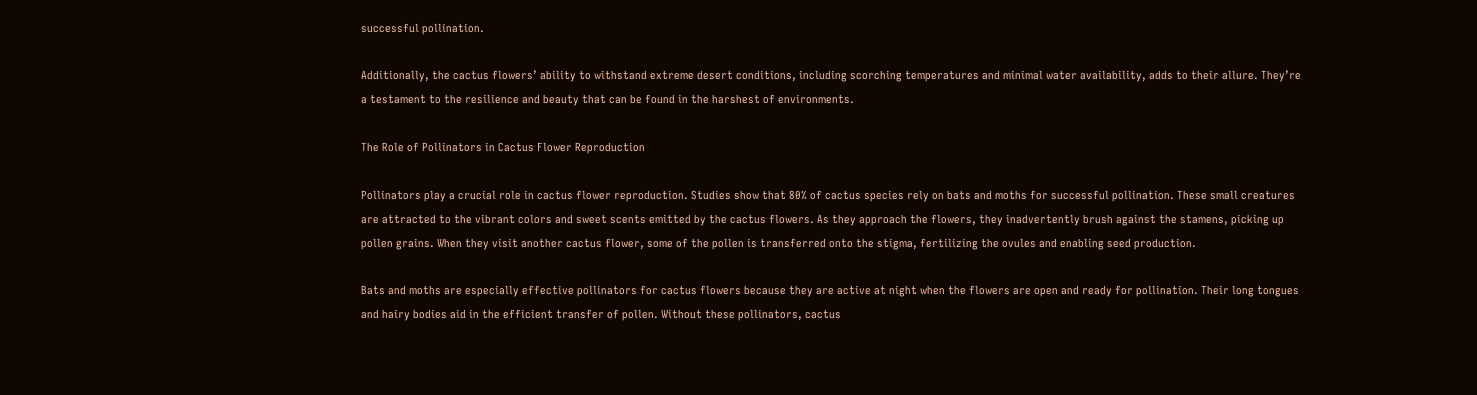successful pollination.

Additionally, the cactus flowers’ ability to withstand extreme desert conditions, including scorching temperatures and minimal water availability, adds to their allure. They’re a testament to the resilience and beauty that can be found in the harshest of environments.

The Role of Pollinators in Cactus Flower Reproduction

Pollinators play a crucial role in cactus flower reproduction. Studies show that 80% of cactus species rely on bats and moths for successful pollination. These small creatures are attracted to the vibrant colors and sweet scents emitted by the cactus flowers. As they approach the flowers, they inadvertently brush against the stamens, picking up pollen grains. When they visit another cactus flower, some of the pollen is transferred onto the stigma, fertilizing the ovules and enabling seed production.

Bats and moths are especially effective pollinators for cactus flowers because they are active at night when the flowers are open and ready for pollination. Their long tongues and hairy bodies aid in the efficient transfer of pollen. Without these pollinators, cactus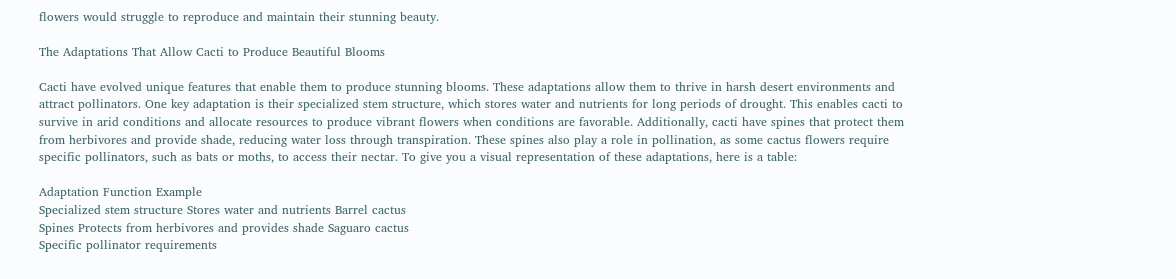flowers would struggle to reproduce and maintain their stunning beauty.

The Adaptations That Allow Cacti to Produce Beautiful Blooms

Cacti have evolved unique features that enable them to produce stunning blooms. These adaptations allow them to thrive in harsh desert environments and attract pollinators. One key adaptation is their specialized stem structure, which stores water and nutrients for long periods of drought. This enables cacti to survive in arid conditions and allocate resources to produce vibrant flowers when conditions are favorable. Additionally, cacti have spines that protect them from herbivores and provide shade, reducing water loss through transpiration. These spines also play a role in pollination, as some cactus flowers require specific pollinators, such as bats or moths, to access their nectar. To give you a visual representation of these adaptations, here is a table:

Adaptation Function Example
Specialized stem structure Stores water and nutrients Barrel cactus
Spines Protects from herbivores and provides shade Saguaro cactus
Specific pollinator requirements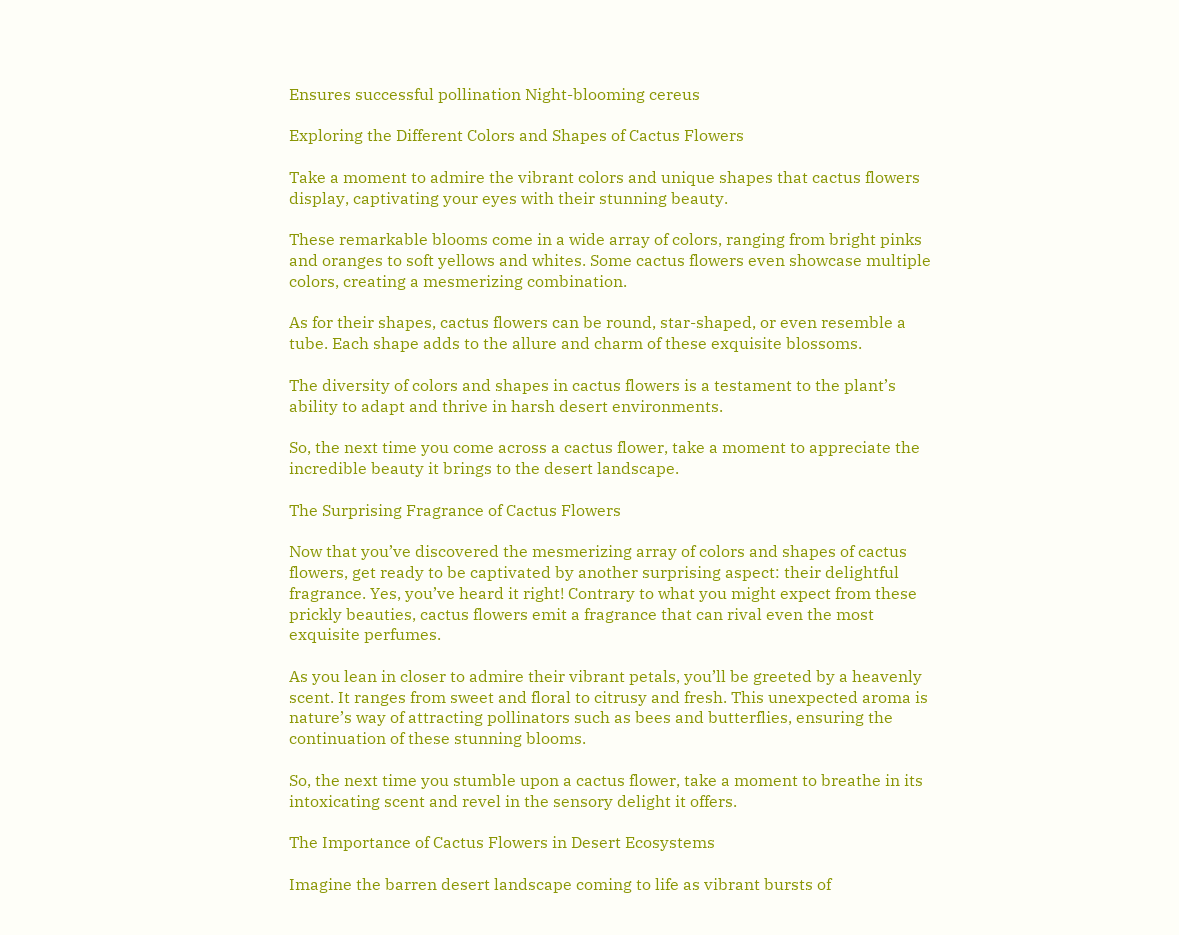Ensures successful pollination Night-blooming cereus

Exploring the Different Colors and Shapes of Cactus Flowers

Take a moment to admire the vibrant colors and unique shapes that cactus flowers display, captivating your eyes with their stunning beauty.

These remarkable blooms come in a wide array of colors, ranging from bright pinks and oranges to soft yellows and whites. Some cactus flowers even showcase multiple colors, creating a mesmerizing combination.

As for their shapes, cactus flowers can be round, star-shaped, or even resemble a tube. Each shape adds to the allure and charm of these exquisite blossoms.

The diversity of colors and shapes in cactus flowers is a testament to the plant’s ability to adapt and thrive in harsh desert environments.

So, the next time you come across a cactus flower, take a moment to appreciate the incredible beauty it brings to the desert landscape.

The Surprising Fragrance of Cactus Flowers

Now that you’ve discovered the mesmerizing array of colors and shapes of cactus flowers, get ready to be captivated by another surprising aspect: their delightful fragrance. Yes, you’ve heard it right! Contrary to what you might expect from these prickly beauties, cactus flowers emit a fragrance that can rival even the most exquisite perfumes.

As you lean in closer to admire their vibrant petals, you’ll be greeted by a heavenly scent. It ranges from sweet and floral to citrusy and fresh. This unexpected aroma is nature’s way of attracting pollinators such as bees and butterflies, ensuring the continuation of these stunning blooms.

So, the next time you stumble upon a cactus flower, take a moment to breathe in its intoxicating scent and revel in the sensory delight it offers.

The Importance of Cactus Flowers in Desert Ecosystems

Imagine the barren desert landscape coming to life as vibrant bursts of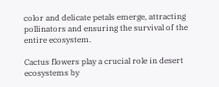color and delicate petals emerge, attracting pollinators and ensuring the survival of the entire ecosystem.

Cactus flowers play a crucial role in desert ecosystems by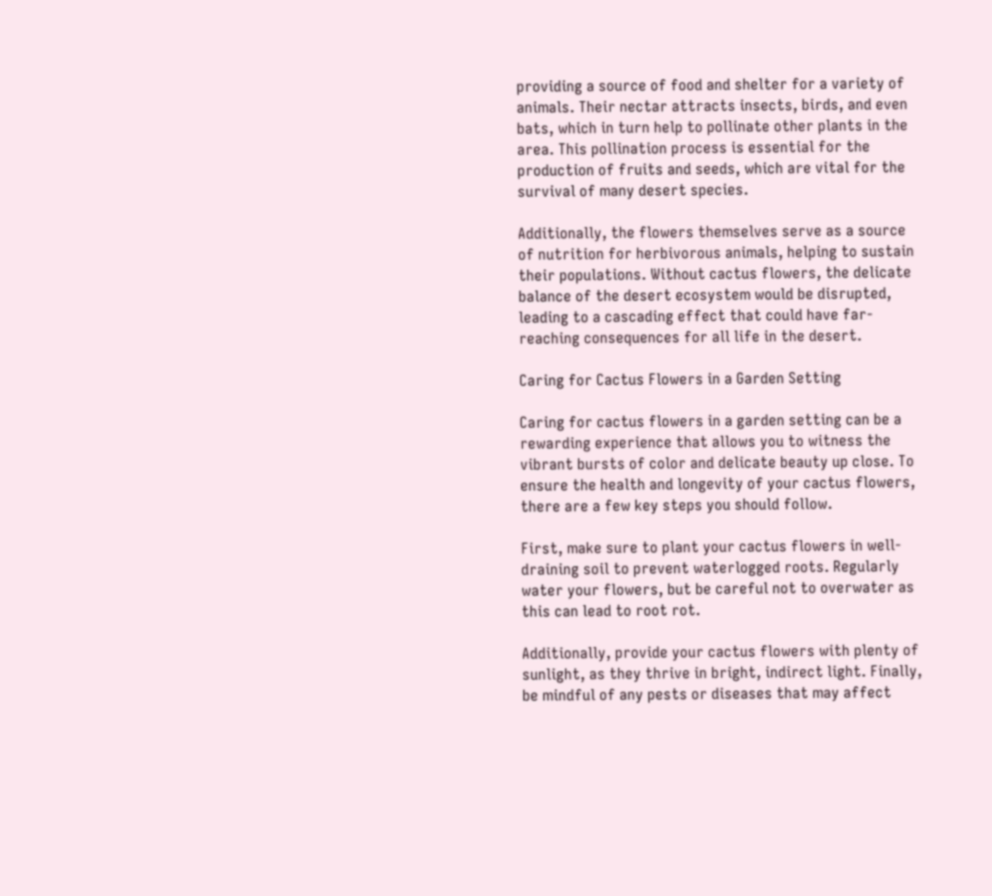providing a source of food and shelter for a variety of animals. Their nectar attracts insects, birds, and even bats, which in turn help to pollinate other plants in the area. This pollination process is essential for the production of fruits and seeds, which are vital for the survival of many desert species.

Additionally, the flowers themselves serve as a source of nutrition for herbivorous animals, helping to sustain their populations. Without cactus flowers, the delicate balance of the desert ecosystem would be disrupted, leading to a cascading effect that could have far-reaching consequences for all life in the desert.

Caring for Cactus Flowers in a Garden Setting

Caring for cactus flowers in a garden setting can be a rewarding experience that allows you to witness the vibrant bursts of color and delicate beauty up close. To ensure the health and longevity of your cactus flowers, there are a few key steps you should follow.

First, make sure to plant your cactus flowers in well-draining soil to prevent waterlogged roots. Regularly water your flowers, but be careful not to overwater as this can lead to root rot.

Additionally, provide your cactus flowers with plenty of sunlight, as they thrive in bright, indirect light. Finally, be mindful of any pests or diseases that may affect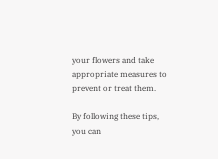your flowers and take appropriate measures to prevent or treat them.

By following these tips, you can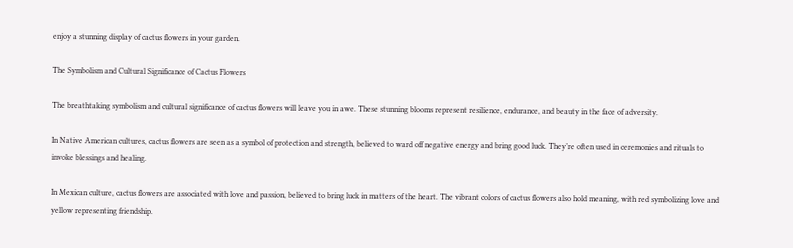enjoy a stunning display of cactus flowers in your garden.

The Symbolism and Cultural Significance of Cactus Flowers

The breathtaking symbolism and cultural significance of cactus flowers will leave you in awe. These stunning blooms represent resilience, endurance, and beauty in the face of adversity.

In Native American cultures, cactus flowers are seen as a symbol of protection and strength, believed to ward off negative energy and bring good luck. They’re often used in ceremonies and rituals to invoke blessings and healing.

In Mexican culture, cactus flowers are associated with love and passion, believed to bring luck in matters of the heart. The vibrant colors of cactus flowers also hold meaning, with red symbolizing love and yellow representing friendship.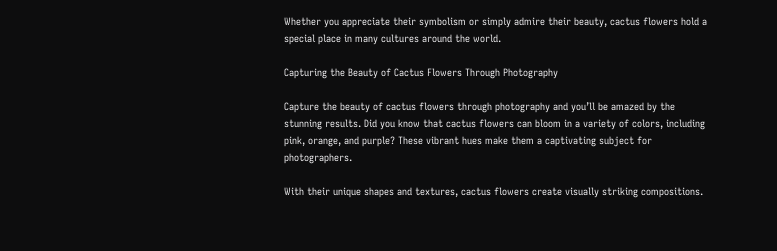Whether you appreciate their symbolism or simply admire their beauty, cactus flowers hold a special place in many cultures around the world.

Capturing the Beauty of Cactus Flowers Through Photography

Capture the beauty of cactus flowers through photography and you’ll be amazed by the stunning results. Did you know that cactus flowers can bloom in a variety of colors, including pink, orange, and purple? These vibrant hues make them a captivating subject for photographers.

With their unique shapes and textures, cactus flowers create visually striking compositions.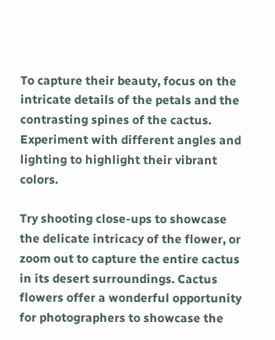To capture their beauty, focus on the intricate details of the petals and the contrasting spines of the cactus. Experiment with different angles and lighting to highlight their vibrant colors.

Try shooting close-ups to showcase the delicate intricacy of the flower, or zoom out to capture the entire cactus in its desert surroundings. Cactus flowers offer a wonderful opportunity for photographers to showcase the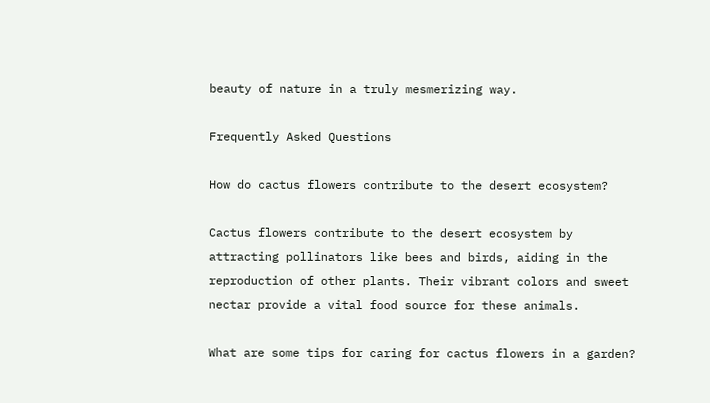beauty of nature in a truly mesmerizing way.

Frequently Asked Questions

How do cactus flowers contribute to the desert ecosystem?

Cactus flowers contribute to the desert ecosystem by attracting pollinators like bees and birds, aiding in the reproduction of other plants. Their vibrant colors and sweet nectar provide a vital food source for these animals.

What are some tips for caring for cactus flowers in a garden?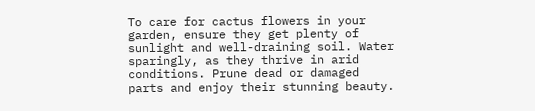To care for cactus flowers in your garden, ensure they get plenty of sunlight and well-draining soil. Water sparingly, as they thrive in arid conditions. Prune dead or damaged parts and enjoy their stunning beauty.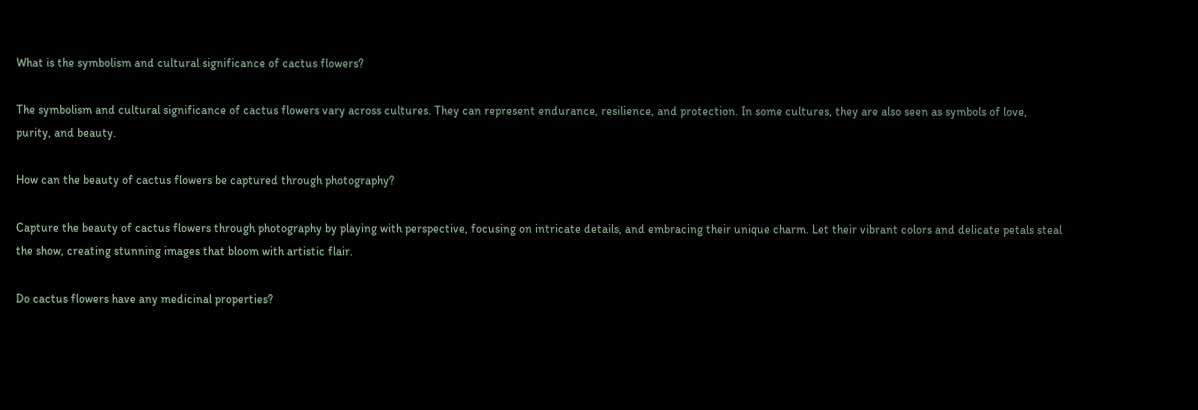What is the symbolism and cultural significance of cactus flowers?

The symbolism and cultural significance of cactus flowers vary across cultures. They can represent endurance, resilience, and protection. In some cultures, they are also seen as symbols of love, purity, and beauty.

How can the beauty of cactus flowers be captured through photography?

Capture the beauty of cactus flowers through photography by playing with perspective, focusing on intricate details, and embracing their unique charm. Let their vibrant colors and delicate petals steal the show, creating stunning images that bloom with artistic flair.

Do cactus flowers have any medicinal properties?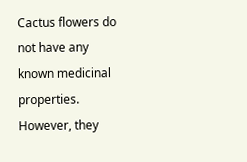Cactus flowers do not have any known medicinal properties. However, they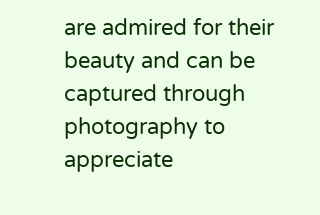are admired for their beauty and can be captured through photography to appreciate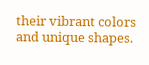their vibrant colors and unique shapes.